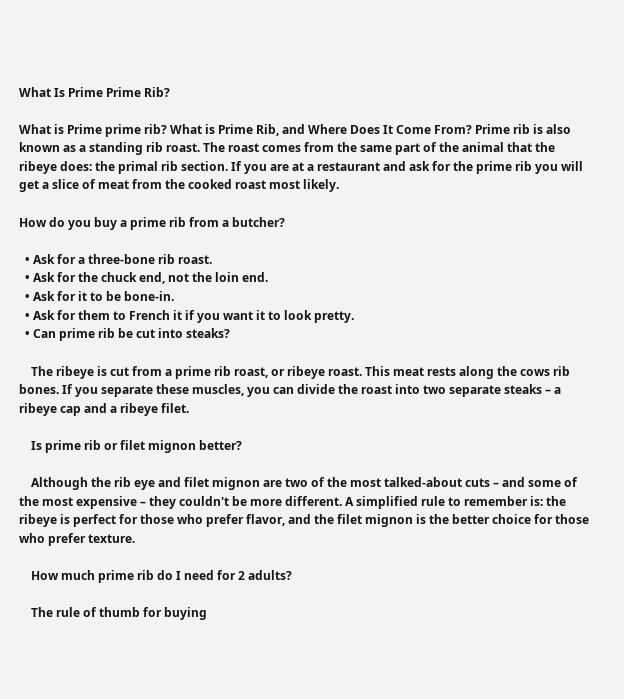What Is Prime Prime Rib?

What is Prime prime rib? What is Prime Rib, and Where Does It Come From? Prime rib is also known as a standing rib roast. The roast comes from the same part of the animal that the ribeye does: the primal rib section. If you are at a restaurant and ask for the prime rib you will get a slice of meat from the cooked roast most likely.

How do you buy a prime rib from a butcher?

  • Ask for a three-bone rib roast.
  • Ask for the chuck end, not the loin end.
  • Ask for it to be bone-in.
  • Ask for them to French it if you want it to look pretty.
  • Can prime rib be cut into steaks?

    The ribeye is cut from a prime rib roast, or ribeye roast. This meat rests along the cows rib bones. If you separate these muscles, you can divide the roast into two separate steaks – a ribeye cap and a ribeye filet.

    Is prime rib or filet mignon better?

    Although the rib eye and filet mignon are two of the most talked-about cuts – and some of the most expensive – they couldn't be more different. A simplified rule to remember is: the ribeye is perfect for those who prefer flavor, and the filet mignon is the better choice for those who prefer texture.

    How much prime rib do I need for 2 adults?

    The rule of thumb for buying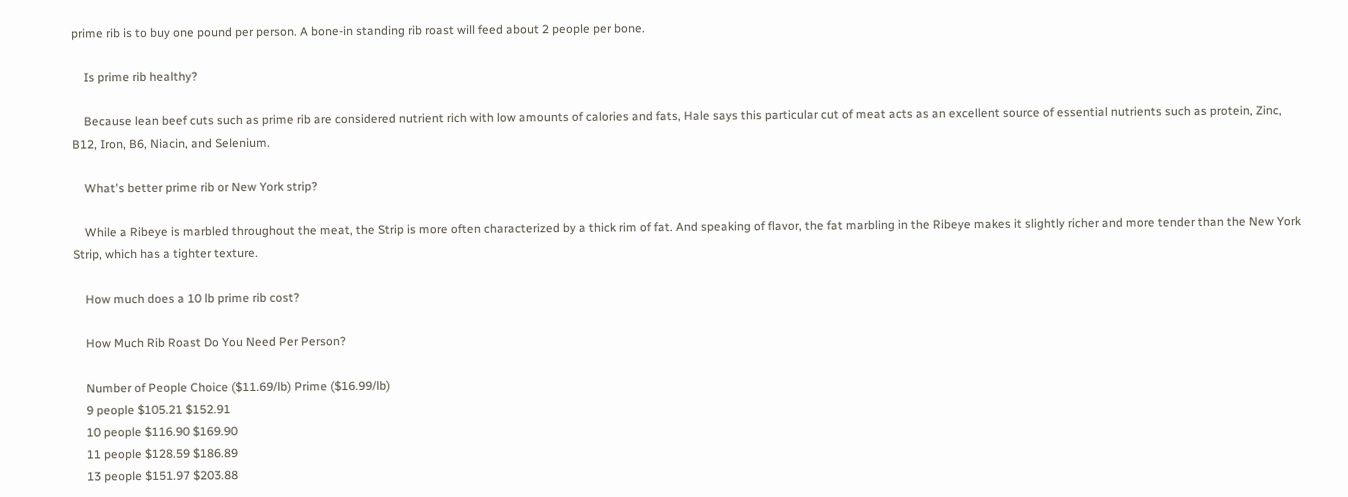prime rib is to buy one pound per person. A bone-in standing rib roast will feed about 2 people per bone.

    Is prime rib healthy?

    Because lean beef cuts such as prime rib are considered nutrient rich with low amounts of calories and fats, Hale says this particular cut of meat acts as an excellent source of essential nutrients such as protein, Zinc, B12, Iron, B6, Niacin, and Selenium.

    What's better prime rib or New York strip?

    While a Ribeye is marbled throughout the meat, the Strip is more often characterized by a thick rim of fat. And speaking of flavor, the fat marbling in the Ribeye makes it slightly richer and more tender than the New York Strip, which has a tighter texture.

    How much does a 10 lb prime rib cost?

    How Much Rib Roast Do You Need Per Person?

    Number of People Choice ($11.69/lb) Prime ($16.99/lb)
    9 people $105.21 $152.91
    10 people $116.90 $169.90
    11 people $128.59 $186.89
    13 people $151.97 $203.88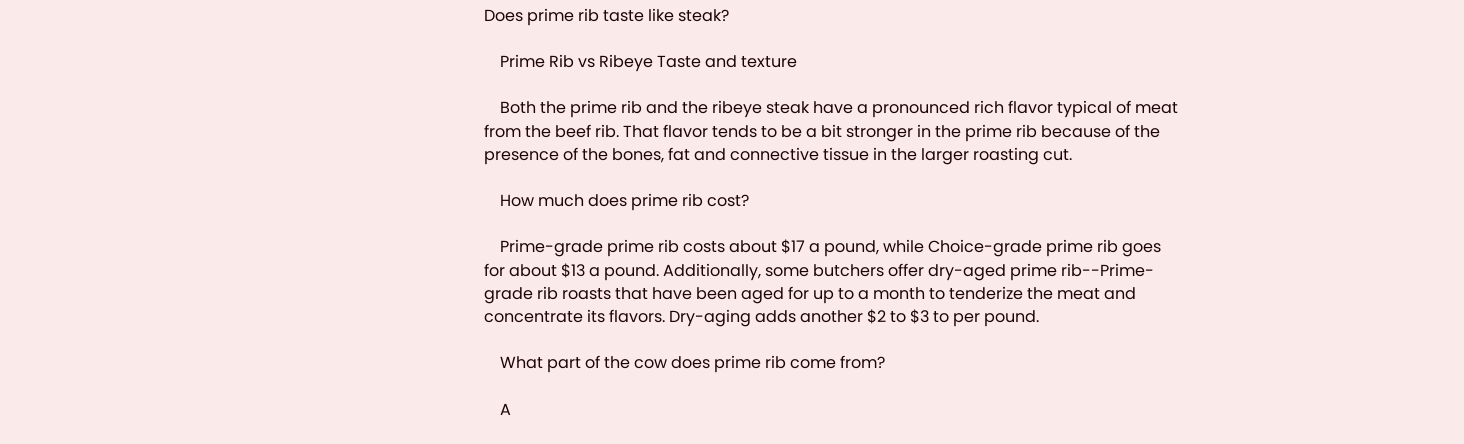Does prime rib taste like steak?

    Prime Rib vs Ribeye Taste and texture

    Both the prime rib and the ribeye steak have a pronounced rich flavor typical of meat from the beef rib. That flavor tends to be a bit stronger in the prime rib because of the presence of the bones, fat and connective tissue in the larger roasting cut.

    How much does prime rib cost?

    Prime-grade prime rib costs about $17 a pound, while Choice-grade prime rib goes for about $13 a pound. Additionally, some butchers offer dry-aged prime rib--Prime-grade rib roasts that have been aged for up to a month to tenderize the meat and concentrate its flavors. Dry-aging adds another $2 to $3 to per pound.

    What part of the cow does prime rib come from?

    A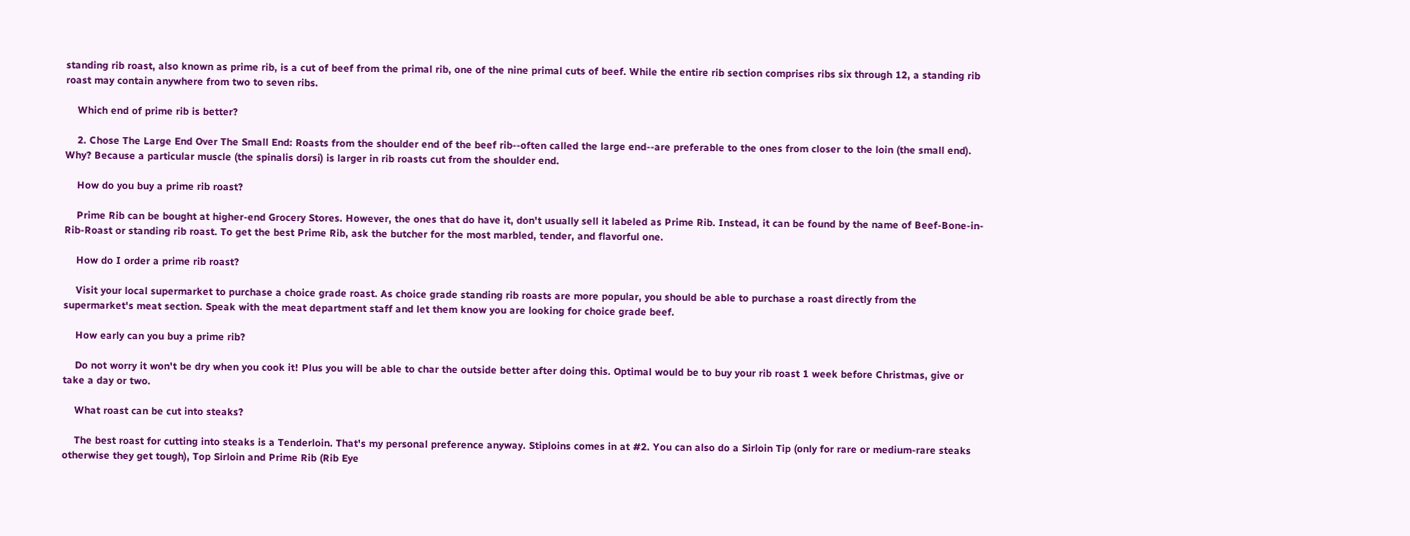standing rib roast, also known as prime rib, is a cut of beef from the primal rib, one of the nine primal cuts of beef. While the entire rib section comprises ribs six through 12, a standing rib roast may contain anywhere from two to seven ribs.

    Which end of prime rib is better?

    2. Chose The Large End Over The Small End: Roasts from the shoulder end of the beef rib--often called the large end--are preferable to the ones from closer to the loin (the small end). Why? Because a particular muscle (the spinalis dorsi) is larger in rib roasts cut from the shoulder end.

    How do you buy a prime rib roast?

    Prime Rib can be bought at higher-end Grocery Stores. However, the ones that do have it, don't usually sell it labeled as Prime Rib. Instead, it can be found by the name of Beef-Bone-in-Rib-Roast or standing rib roast. To get the best Prime Rib, ask the butcher for the most marbled, tender, and flavorful one.

    How do I order a prime rib roast?

    Visit your local supermarket to purchase a choice grade roast. As choice grade standing rib roasts are more popular, you should be able to purchase a roast directly from the supermarket's meat section. Speak with the meat department staff and let them know you are looking for choice grade beef.

    How early can you buy a prime rib?

    Do not worry it won't be dry when you cook it! Plus you will be able to char the outside better after doing this. Optimal would be to buy your rib roast 1 week before Christmas, give or take a day or two.

    What roast can be cut into steaks?

    The best roast for cutting into steaks is a Tenderloin. That's my personal preference anyway. Stiploins comes in at #2. You can also do a Sirloin Tip (only for rare or medium-rare steaks otherwise they get tough), Top Sirloin and Prime Rib (Rib Eye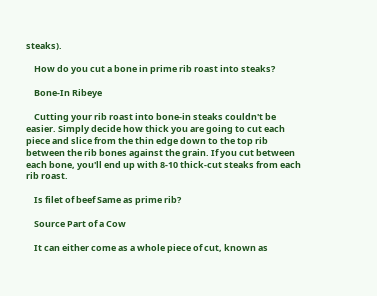steaks).

    How do you cut a bone in prime rib roast into steaks?

    Bone-In Ribeye

    Cutting your rib roast into bone-in steaks couldn't be easier. Simply decide how thick you are going to cut each piece and slice from the thin edge down to the top rib between the rib bones against the grain. If you cut between each bone, you'll end up with 8-10 thick-cut steaks from each rib roast.

    Is filet of beef Same as prime rib?

    Source Part of a Cow

    It can either come as a whole piece of cut, known as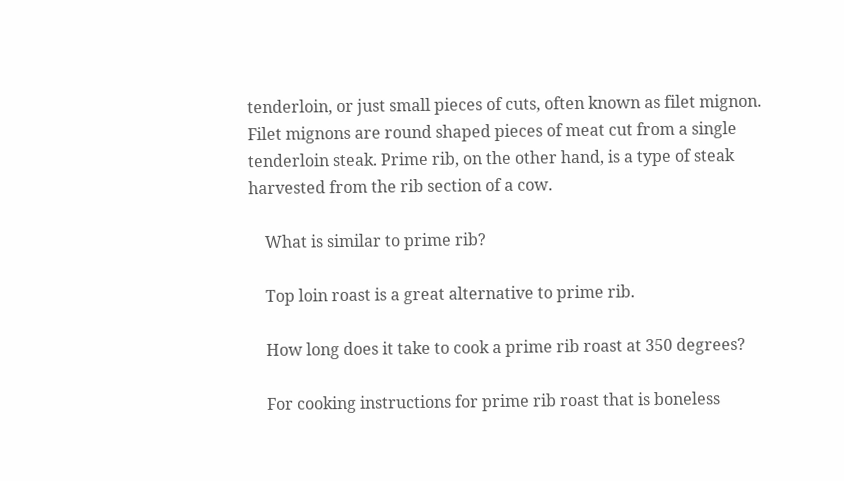tenderloin, or just small pieces of cuts, often known as filet mignon. Filet mignons are round shaped pieces of meat cut from a single tenderloin steak. Prime rib, on the other hand, is a type of steak harvested from the rib section of a cow.

    What is similar to prime rib?

    Top loin roast is a great alternative to prime rib.

    How long does it take to cook a prime rib roast at 350 degrees?

    For cooking instructions for prime rib roast that is boneless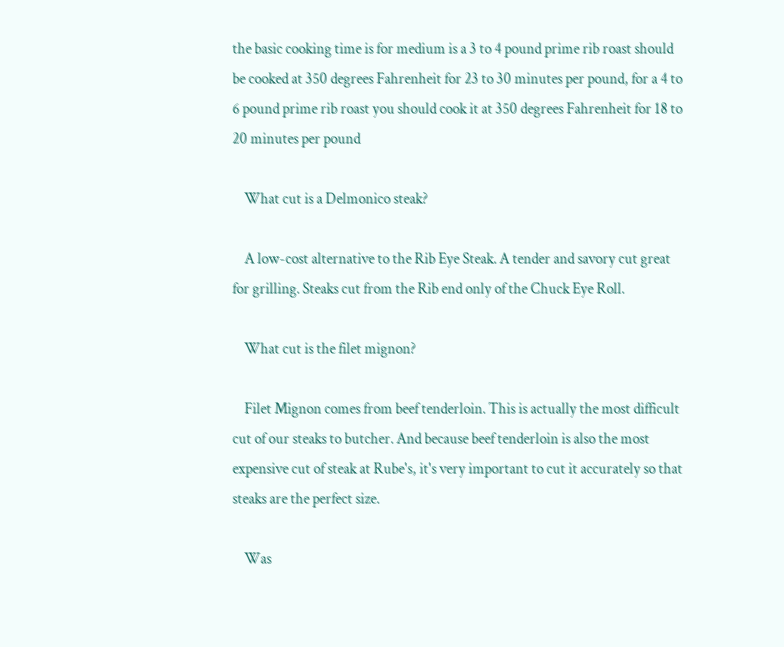the basic cooking time is for medium is a 3 to 4 pound prime rib roast should be cooked at 350 degrees Fahrenheit for 23 to 30 minutes per pound, for a 4 to 6 pound prime rib roast you should cook it at 350 degrees Fahrenheit for 18 to 20 minutes per pound

    What cut is a Delmonico steak?

    A low-cost alternative to the Rib Eye Steak. A tender and savory cut great for grilling. Steaks cut from the Rib end only of the Chuck Eye Roll.

    What cut is the filet mignon?

    Filet Mignon comes from beef tenderloin. This is actually the most difficult cut of our steaks to butcher. And because beef tenderloin is also the most expensive cut of steak at Rube's, it's very important to cut it accurately so that steaks are the perfect size.

    Was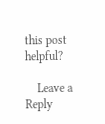this post helpful?

    Leave a Reply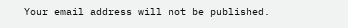Your email address will not be published.